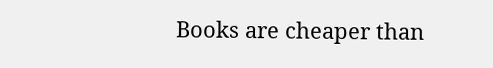Books are cheaper than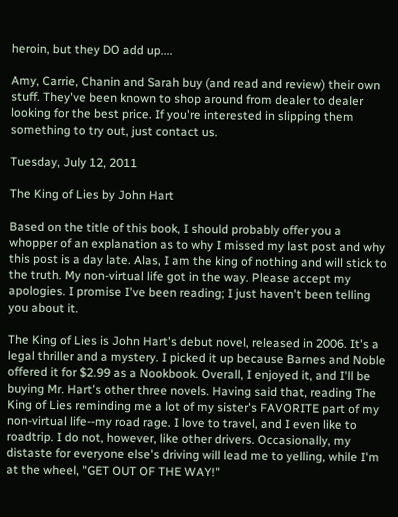heroin, but they DO add up....

Amy, Carrie, Chanin and Sarah buy (and read and review) their own stuff. They've been known to shop around from dealer to dealer looking for the best price. If you're interested in slipping them something to try out, just contact us.

Tuesday, July 12, 2011

The King of Lies by John Hart

Based on the title of this book, I should probably offer you a whopper of an explanation as to why I missed my last post and why this post is a day late. Alas, I am the king of nothing and will stick to the truth. My non-virtual life got in the way. Please accept my apologies. I promise I've been reading; I just haven't been telling you about it.

The King of Lies is John Hart's debut novel, released in 2006. It's a legal thriller and a mystery. I picked it up because Barnes and Noble offered it for $2.99 as a Nookbook. Overall, I enjoyed it, and I'll be buying Mr. Hart's other three novels. Having said that, reading The King of Lies reminding me a lot of my sister's FAVORITE part of my non-virtual life--my road rage. I love to travel, and I even like to roadtrip. I do not, however, like other drivers. Occasionally, my distaste for everyone else's driving will lead me to yelling, while I'm at the wheel, "GET OUT OF THE WAY!"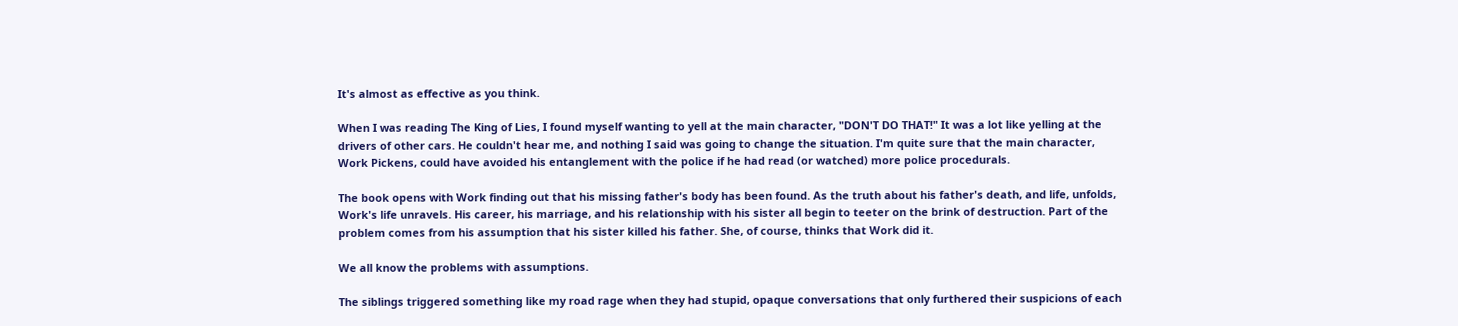It's almost as effective as you think.

When I was reading The King of Lies, I found myself wanting to yell at the main character, "DON'T DO THAT!" It was a lot like yelling at the drivers of other cars. He couldn't hear me, and nothing I said was going to change the situation. I'm quite sure that the main character, Work Pickens, could have avoided his entanglement with the police if he had read (or watched) more police procedurals.

The book opens with Work finding out that his missing father's body has been found. As the truth about his father's death, and life, unfolds, Work's life unravels. His career, his marriage, and his relationship with his sister all begin to teeter on the brink of destruction. Part of the problem comes from his assumption that his sister killed his father. She, of course, thinks that Work did it.

We all know the problems with assumptions.

The siblings triggered something like my road rage when they had stupid, opaque conversations that only furthered their suspicions of each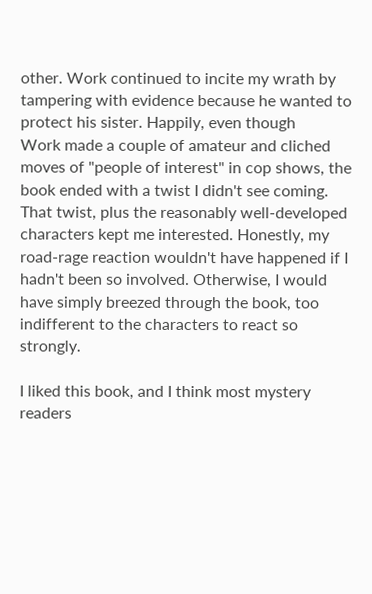other. Work continued to incite my wrath by tampering with evidence because he wanted to protect his sister. Happily, even though
Work made a couple of amateur and cliched moves of "people of interest" in cop shows, the book ended with a twist I didn't see coming. That twist, plus the reasonably well-developed characters kept me interested. Honestly, my road-rage reaction wouldn't have happened if I hadn't been so involved. Otherwise, I would have simply breezed through the book, too indifferent to the characters to react so strongly.

I liked this book, and I think most mystery readers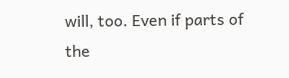will, too. Even if parts of the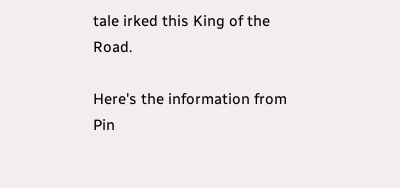tale irked this King of the Road.

Here's the information from
Pin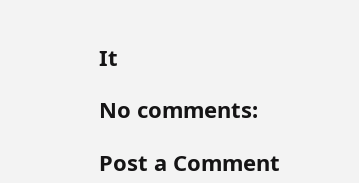It

No comments:

Post a Comment